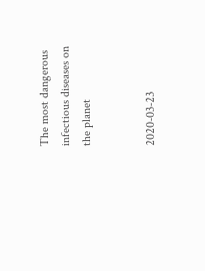The most dangerous infectious diseases on the planet


2020-03-23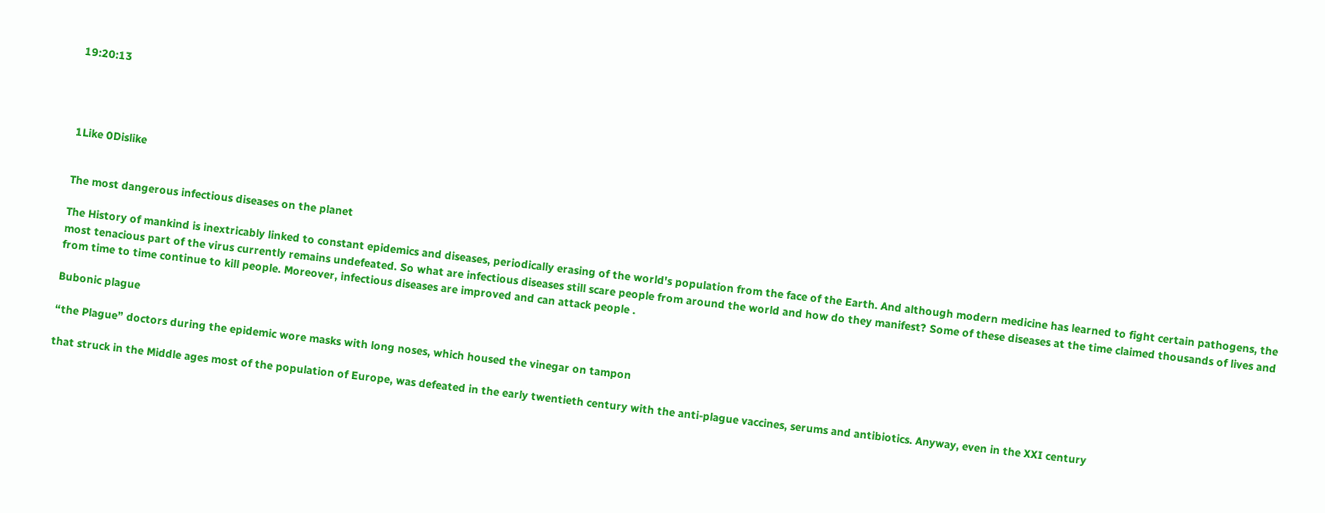19:20:13




1Like 0Dislike


The most dangerous infectious diseases on the planet

The History of mankind is inextricably linked to constant epidemics and diseases, periodically erasing of the world's population from the face of the Earth. And although modern medicine has learned to fight certain pathogens, the most tenacious part of the virus currently remains undefeated. So what are infectious diseases still scare people from around the world and how do they manifest? Some of these diseases at the time claimed thousands of lives and from time to time continue to kill people. Moreover, infectious diseases are improved and can attack people .

Bubonic plague

“the Plague” doctors during the epidemic wore masks with long noses, which housed the vinegar on tampon

that struck in the Middle ages most of the population of Europe, was defeated in the early twentieth century with the anti-plague vaccines, serums and antibiotics. Anyway, even in the XXI century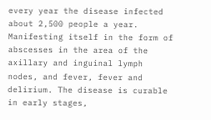every year the disease infected about 2,500 people a year. Manifesting itself in the form of abscesses in the area of the axillary and inguinal lymph nodes, and fever, fever and delirium. The disease is curable in early stages,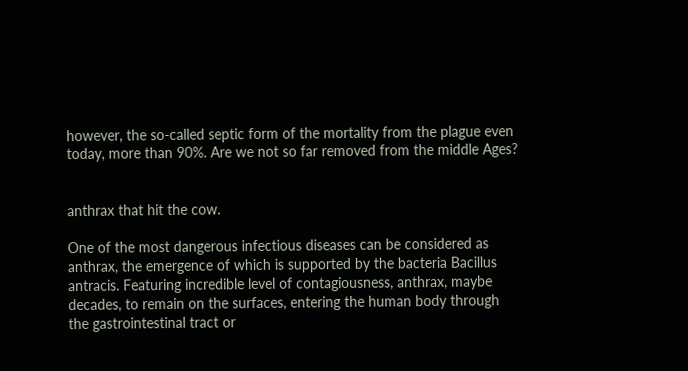however, the so-called septic form of the mortality from the plague even today, more than 90%. Are we not so far removed from the middle Ages?


anthrax that hit the cow.

One of the most dangerous infectious diseases can be considered as anthrax, the emergence of which is supported by the bacteria Bacillus antracis. Featuring incredible level of contagiousness, anthrax, maybe decades, to remain on the surfaces, entering the human body through the gastrointestinal tract or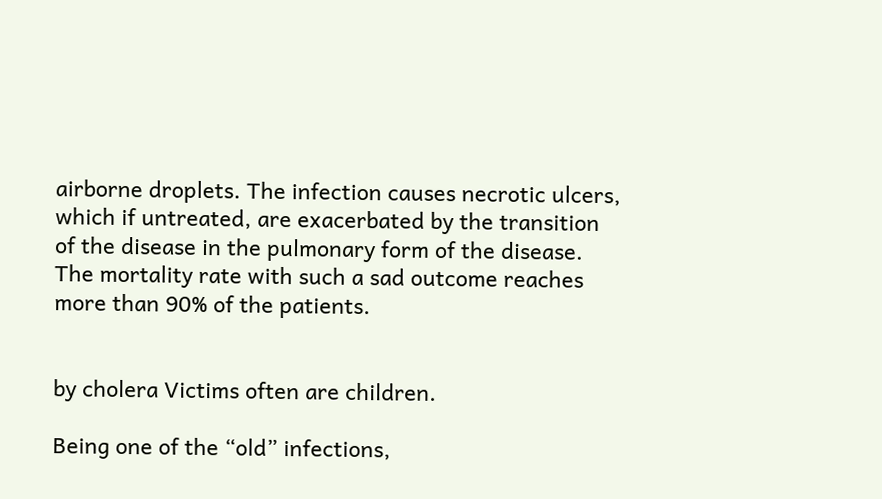airborne droplets. The infection causes necrotic ulcers, which if untreated, are exacerbated by the transition of the disease in the pulmonary form of the disease. The mortality rate with such a sad outcome reaches more than 90% of the patients.


by cholera Victims often are children.

Being one of the “old” infections,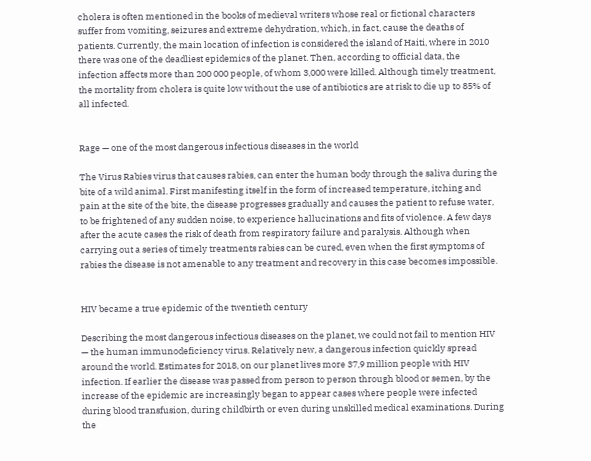cholera is often mentioned in the books of medieval writers whose real or fictional characters suffer from vomiting, seizures and extreme dehydration, which, in fact, cause the deaths of patients. Currently, the main location of infection is considered the island of Haiti, where in 2010 there was one of the deadliest epidemics of the planet. Then, according to official data, the infection affects more than 200 000 people, of whom 3,000 were killed. Although timely treatment, the mortality from cholera is quite low without the use of antibiotics are at risk to die up to 85% of all infected.


Rage — one of the most dangerous infectious diseases in the world

The Virus Rabies virus that causes rabies, can enter the human body through the saliva during the bite of a wild animal. First manifesting itself in the form of increased temperature, itching and pain at the site of the bite, the disease progresses gradually and causes the patient to refuse water, to be frightened of any sudden noise, to experience hallucinations and fits of violence. A few days after the acute cases the risk of death from respiratory failure and paralysis. Although when carrying out a series of timely treatments rabies can be cured, even when the first symptoms of rabies the disease is not amenable to any treatment and recovery in this case becomes impossible.


HIV became a true epidemic of the twentieth century

Describing the most dangerous infectious diseases on the planet, we could not fail to mention HIV — the human immunodeficiency virus. Relatively new, a dangerous infection quickly spread around the world. Estimates for 2018, on our planet lives more 37,9 million people with HIV infection. If earlier the disease was passed from person to person through blood or semen, by the increase of the epidemic are increasingly began to appear cases where people were infected during blood transfusion, during childbirth or even during unskilled medical examinations. During the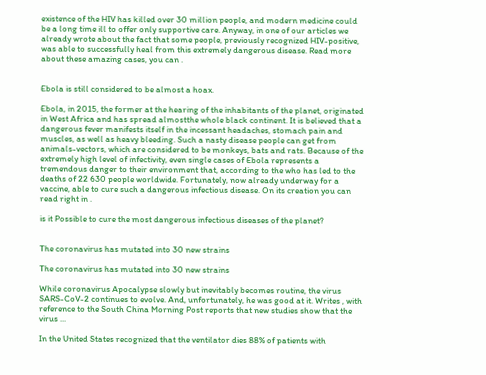existence of the HIV has killed over 30 million people, and modern medicine could be a long time ill to offer only supportive care. Anyway, in one of our articles we already wrote about the fact that some people, previously recognized HIV-positive, was able to successfully heal from this extremely dangerous disease. Read more about these amazing cases, you can .


Ebola is still considered to be almost a hoax.

Ebola, in 2015, the former at the hearing of the inhabitants of the planet, originated in West Africa and has spread almostthe whole black continent. It is believed that a dangerous fever manifests itself in the incessant headaches, stomach pain and muscles, as well as heavy bleeding. Such a nasty disease people can get from animals-vectors, which are considered to be monkeys, bats and rats. Because of the extremely high level of infectivity, even single cases of Ebola represents a tremendous danger to their environment that, according to the who has led to the deaths of 22 630 people worldwide. Fortunately, now already underway for a vaccine, able to cure such a dangerous infectious disease. On its creation you can read right in .

is it Possible to cure the most dangerous infectious diseases of the planet?


The coronavirus has mutated into 30 new strains

The coronavirus has mutated into 30 new strains

While coronavirus Apocalypse slowly but inevitably becomes routine, the virus SARS-CoV-2 continues to evolve. And, unfortunately, he was good at it. Writes , with reference to the South China Morning Post reports that new studies show that the virus ...

In the United States recognized that the ventilator dies 88% of patients with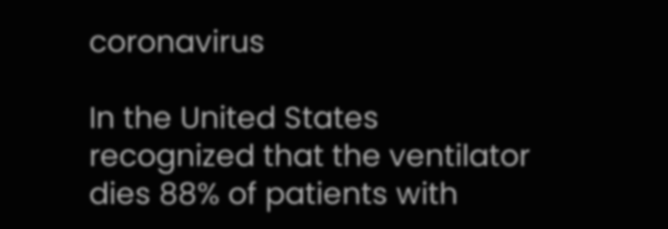coronavirus

In the United States recognized that the ventilator dies 88% of patients with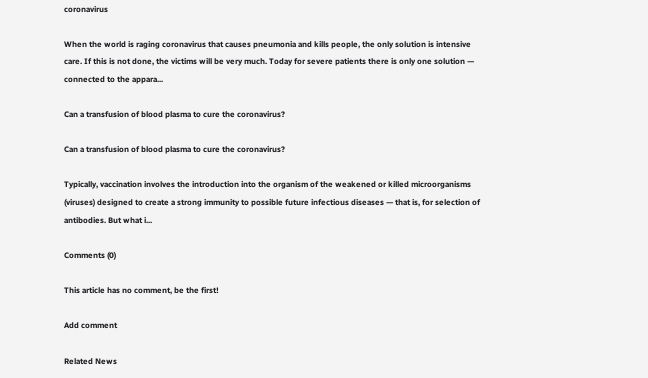coronavirus

When the world is raging coronavirus that causes pneumonia and kills people, the only solution is intensive care. If this is not done, the victims will be very much. Today for severe patients there is only one solution — connected to the appara...

Can a transfusion of blood plasma to cure the coronavirus?

Can a transfusion of blood plasma to cure the coronavirus?

Typically, vaccination involves the introduction into the organism of the weakened or killed microorganisms (viruses) designed to create a strong immunity to possible future infectious diseases — that is, for selection of antibodies. But what i...

Comments (0)

This article has no comment, be the first!

Add comment

Related News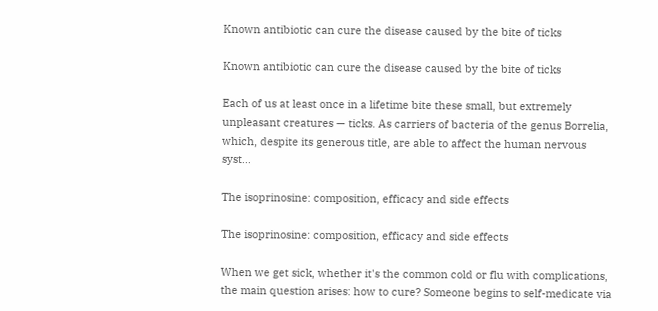Known antibiotic can cure the disease caused by the bite of ticks

Known antibiotic can cure the disease caused by the bite of ticks

Each of us at least once in a lifetime bite these small, but extremely unpleasant creatures — ticks. As carriers of bacteria of the genus Borrelia, which, despite its generous title, are able to affect the human nervous syst...

The isoprinosine: composition, efficacy and side effects

The isoprinosine: composition, efficacy and side effects

When we get sick, whether it's the common cold or flu with complications, the main question arises: how to cure? Someone begins to self-medicate via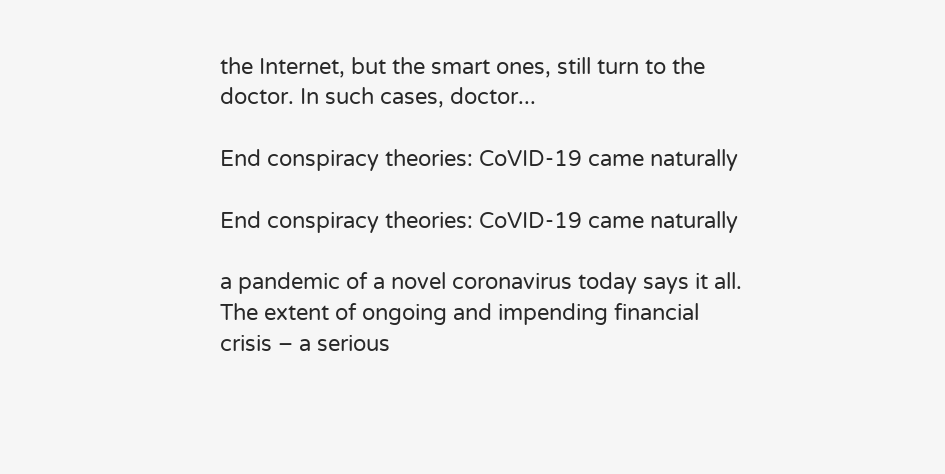the Internet, but the smart ones, still turn to the doctor. In such cases, doctor...

End conspiracy theories: CoVID-19 came naturally

End conspiracy theories: CoVID-19 came naturally

a pandemic of a novel coronavirus today says it all. The extent of ongoing and impending financial crisis – a serious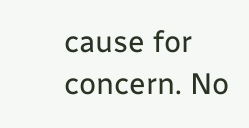cause for concern. No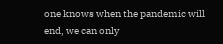one knows when the pandemic will end, we can only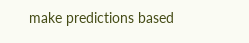make predictions based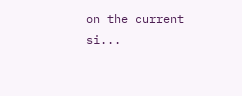on the current si...